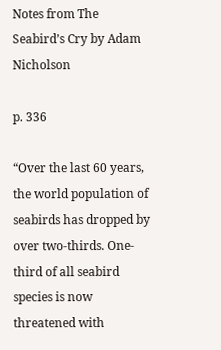Notes from The Seabird’s Cry by Adam Nicholson

p. 336

“Over the last 60 years, the world population of seabirds has dropped by over two-thirds. One-third of all seabird species is now threatened with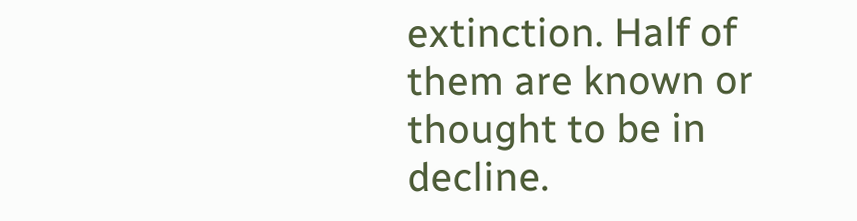extinction. Half of them are known or thought to be in decline.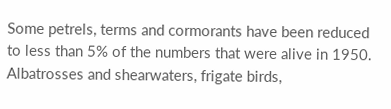Some petrels, terms and cormorants have been reduced to less than 5% of the numbers that were alive in 1950. Albatrosses and shearwaters, frigate birds,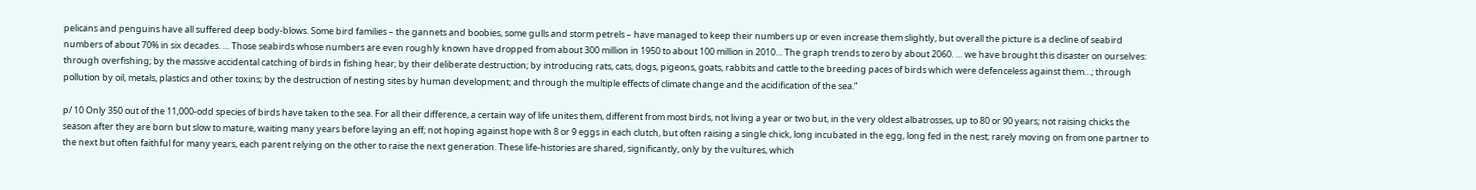pelicans and penguins have all suffered deep body-blows. Some bird families – the gannets and boobies, some gulls and storm petrels – have managed to keep their numbers up or even increase them slightly, but overall the picture is a decline of seabird numbers of about 70% in six decades. … Those seabirds whose numbers are even roughly known have dropped from about 300 million in 1950 to about 100 million in 2010… The graph trends to zero by about 2060. … we have brought this disaster on ourselves: through overfishing; by the massive accidental catching of birds in fishing hear; by their deliberate destruction; by introducing rats, cats, dogs, pigeons, goats, rabbits and cattle to the breeding paces of birds which were defenceless against them…; through pollution by oil, metals, plastics and other toxins; by the destruction of nesting sites by human development; and through the multiple effects of climate change and the acidification of the sea.”

p/ 10 Only 350 out of the 11,000-odd species of birds have taken to the sea. For all their difference, a certain way of life unites them, different from most birds, not living a year or two but, in the very oldest albatrosses, up to 80 or 90 years; not raising chicks the season after they are born but slow to mature, waiting many years before laying an eff; not hoping against hope with 8 or 9 eggs in each clutch, but often raising a single chick, long incubated in the egg, long fed in the nest; rarely moving on from one partner to the next but often faithful for many years, each parent relying on the other to raise the next generation. These life-histories are shared, significantly, only by the vultures, which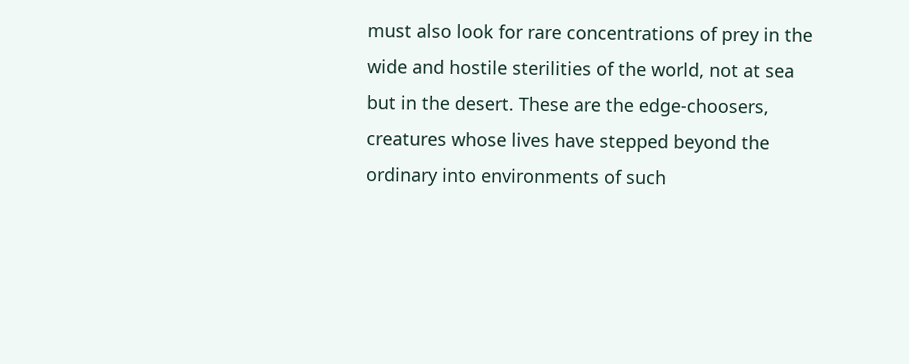must also look for rare concentrations of prey in the wide and hostile sterilities of the world, not at sea but in the desert. These are the edge-choosers, creatures whose lives have stepped beyond the ordinary into environments of such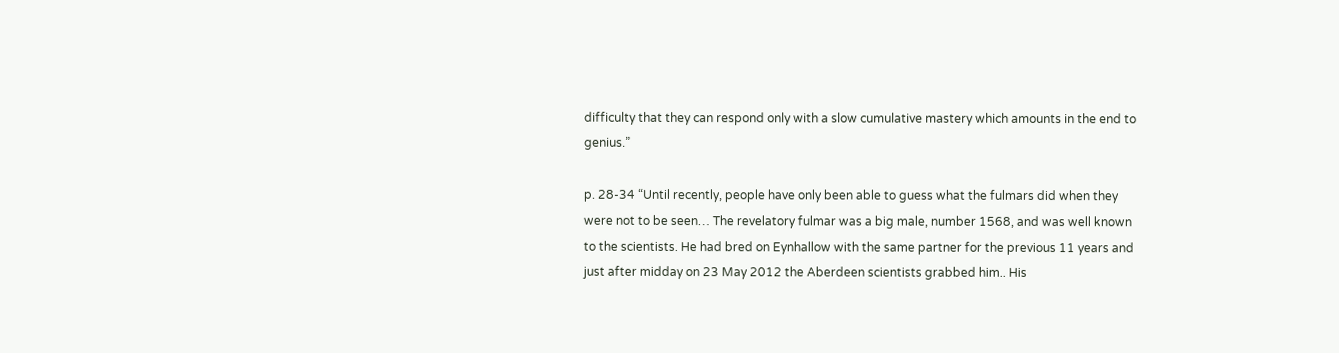difficulty that they can respond only with a slow cumulative mastery which amounts in the end to genius.”

p. 28-34 “Until recently, people have only been able to guess what the fulmars did when they were not to be seen… The revelatory fulmar was a big male, number 1568, and was well known to the scientists. He had bred on Eynhallow with the same partner for the previous 11 years and just after midday on 23 May 2012 the Aberdeen scientists grabbed him.. His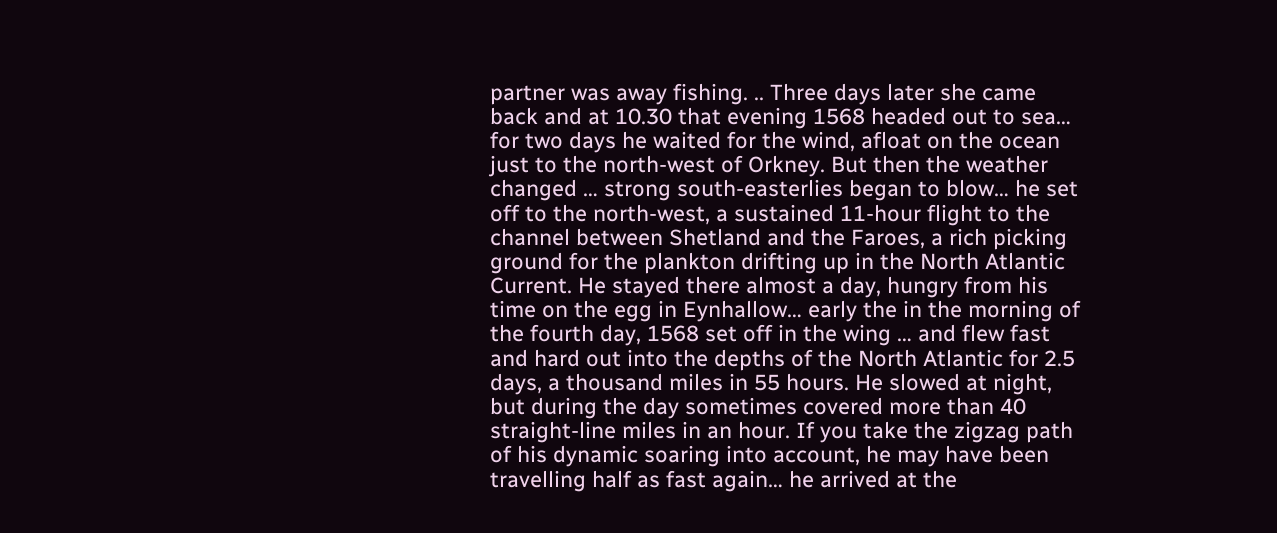partner was away fishing. .. Three days later she came back and at 10.30 that evening 1568 headed out to sea… for two days he waited for the wind, afloat on the ocean just to the north-west of Orkney. But then the weather changed … strong south-easterlies began to blow… he set off to the north-west, a sustained 11-hour flight to the channel between Shetland and the Faroes, a rich picking ground for the plankton drifting up in the North Atlantic Current. He stayed there almost a day, hungry from his time on the egg in Eynhallow… early the in the morning of the fourth day, 1568 set off in the wing … and flew fast and hard out into the depths of the North Atlantic for 2.5 days, a thousand miles in 55 hours. He slowed at night, but during the day sometimes covered more than 40 straight-line miles in an hour. If you take the zigzag path of his dynamic soaring into account, he may have been travelling half as fast again… he arrived at the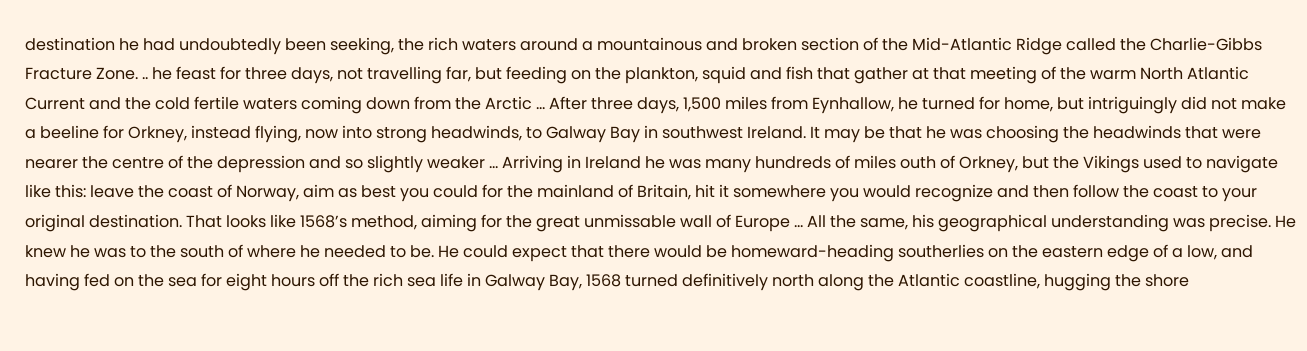destination he had undoubtedly been seeking, the rich waters around a mountainous and broken section of the Mid-Atlantic Ridge called the Charlie-Gibbs Fracture Zone. .. he feast for three days, not travelling far, but feeding on the plankton, squid and fish that gather at that meeting of the warm North Atlantic Current and the cold fertile waters coming down from the Arctic … After three days, 1,500 miles from Eynhallow, he turned for home, but intriguingly did not make a beeline for Orkney, instead flying, now into strong headwinds, to Galway Bay in southwest Ireland. It may be that he was choosing the headwinds that were nearer the centre of the depression and so slightly weaker … Arriving in Ireland he was many hundreds of miles outh of Orkney, but the Vikings used to navigate like this: leave the coast of Norway, aim as best you could for the mainland of Britain, hit it somewhere you would recognize and then follow the coast to your original destination. That looks like 1568’s method, aiming for the great unmissable wall of Europe … All the same, his geographical understanding was precise. He knew he was to the south of where he needed to be. He could expect that there would be homeward-heading southerlies on the eastern edge of a low, and having fed on the sea for eight hours off the rich sea life in Galway Bay, 1568 turned definitively north along the Atlantic coastline, hugging the shore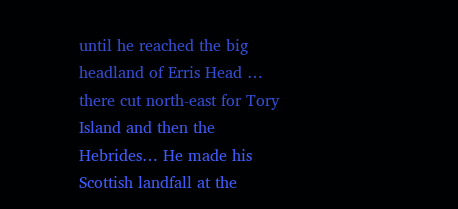until he reached the big headland of Erris Head … there cut north-east for Tory Island and then the Hebrides… He made his Scottish landfall at the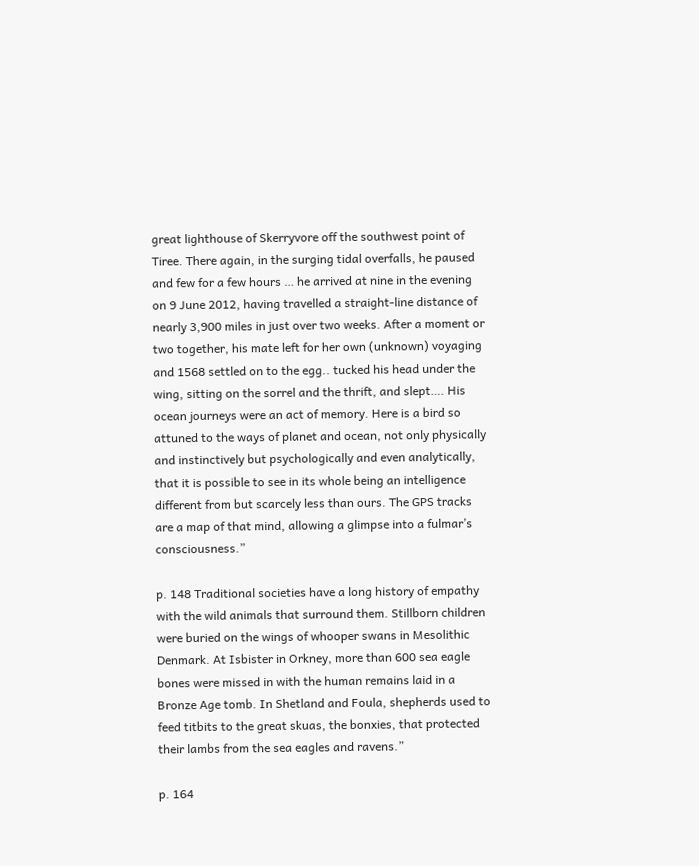great lighthouse of Skerryvore off the southwest point of Tiree. There again, in the surging tidal overfalls, he paused and few for a few hours … he arrived at nine in the evening on 9 June 2012, having travelled a straight-line distance of nearly 3,900 miles in just over two weeks. After a moment or two together, his mate left for her own (unknown) voyaging and 1568 settled on to the egg.. tucked his head under the wing, sitting on the sorrel and the thrift, and slept…. His ocean journeys were an act of memory. Here is a bird so attuned to the ways of planet and ocean, not only physically and instinctively but psychologically and even analytically, that it is possible to see in its whole being an intelligence different from but scarcely less than ours. The GPS tracks are a map of that mind, allowing a glimpse into a fulmar’s consciousness.”

p. 148 Traditional societies have a long history of empathy with the wild animals that surround them. Stillborn children were buried on the wings of whooper swans in Mesolithic Denmark. At Isbister in Orkney, more than 600 sea eagle bones were missed in with the human remains laid in a Bronze Age tomb. In Shetland and Foula, shepherds used to feed titbits to the great skuas, the bonxies, that protected their lambs from the sea eagles and ravens.”

p. 164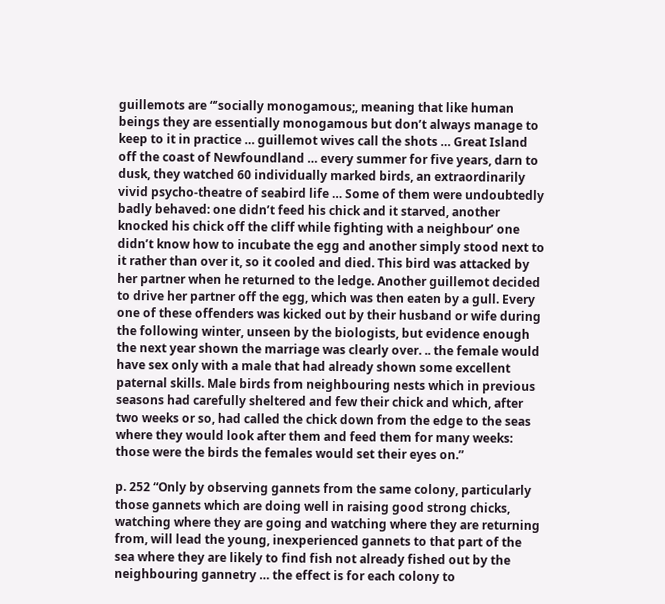guillemots are “’socially monogamous;, meaning that like human beings they are essentially monogamous but don’t always manage to keep to it in practice … guillemot wives call the shots … Great Island off the coast of Newfoundland … every summer for five years, darn to dusk, they watched 60 individually marked birds, an extraordinarily vivid psycho-theatre of seabird life … Some of them were undoubtedly badly behaved: one didn’t feed his chick and it starved, another knocked his chick off the cliff while fighting with a neighbour’ one didn’t know how to incubate the egg and another simply stood next to it rather than over it, so it cooled and died. This bird was attacked by her partner when he returned to the ledge. Another guillemot decided to drive her partner off the egg, which was then eaten by a gull. Every one of these offenders was kicked out by their husband or wife during the following winter, unseen by the biologists, but evidence enough the next year shown the marriage was clearly over. .. the female would have sex only with a male that had already shown some excellent paternal skills. Male birds from neighbouring nests which in previous seasons had carefully sheltered and few their chick and which, after two weeks or so, had called the chick down from the edge to the seas where they would look after them and feed them for many weeks: those were the birds the females would set their eyes on.”

p. 252 “Only by observing gannets from the same colony, particularly those gannets which are doing well in raising good strong chicks, watching where they are going and watching where they are returning from, will lead the young, inexperienced gannets to that part of the sea where they are likely to find fish not already fished out by the neighbouring gannetry … the effect is for each colony to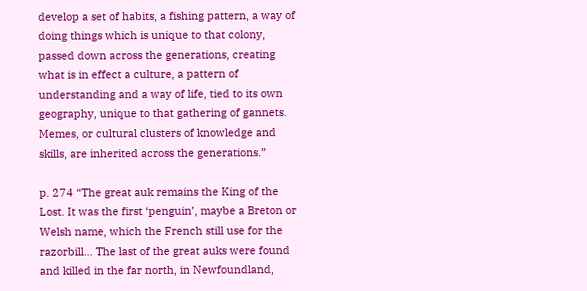develop a set of habits, a fishing pattern, a way of doing things which is unique to that colony, passed down across the generations, creating what is in effect a culture, a pattern of understanding and a way of life, tied to its own geography, unique to that gathering of gannets. Memes, or cultural clusters of knowledge and skills, are inherited across the generations.”

p. 274 “The great auk remains the King of the Lost. It was the first ‘penguin’, maybe a Breton or Welsh name, which the French still use for the razorbill… The last of the great auks were found and killed in the far north, in Newfoundland,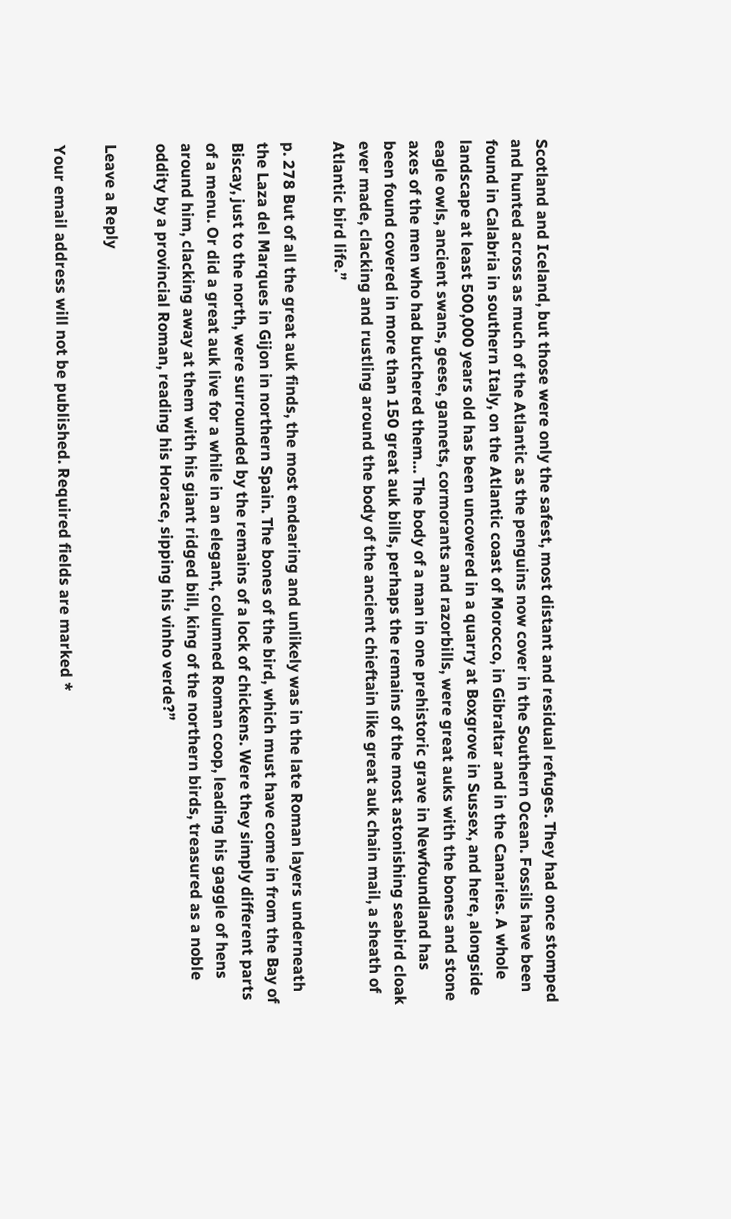Scotland and Iceland, but those were only the safest, most distant and residual refuges. They had once stomped and hunted across as much of the Atlantic as the penguins now cover in the Southern Ocean. Fossils have been found in Calabria in southern Italy, on the Atlantic coast of Morocco, in Gibraltar and in the Canaries. A whole landscape at least 500,000 years old has been uncovered in a quarry at Boxgrove in Sussex, and here, alongside eagle owls, ancient swans, geese, gannets, cormorants and razorbills, were great auks with the bones and stone axes of the men who had butchered them… The body of a man in one prehistoric grave in Newfoundland has been found covered in more than 150 great auk bills, perhaps the remains of the most astonishing seabird cloak ever made, clacking and rustling around the body of the ancient chieftain like great auk chain mail, a sheath of Atlantic bird life.”

p. 278 But of all the great auk finds, the most endearing and unlikely was in the late Roman layers underneath the Laza del Marques in Gijon in northern Spain. The bones of the bird, which must have come in from the Bay of Biscay, just to the north, were surrounded by the remains of a lock of chickens. Were they simply different parts of a menu. Or did a great auk live for a while in an elegant, columned Roman coop, leading his gaggle of hens around him, clacking away at them with his giant ridged bill, king of the northern birds, treasured as a noble oddity by a provincial Roman, reading his Horace, sipping his vinho verde?”

Leave a Reply

Your email address will not be published. Required fields are marked *